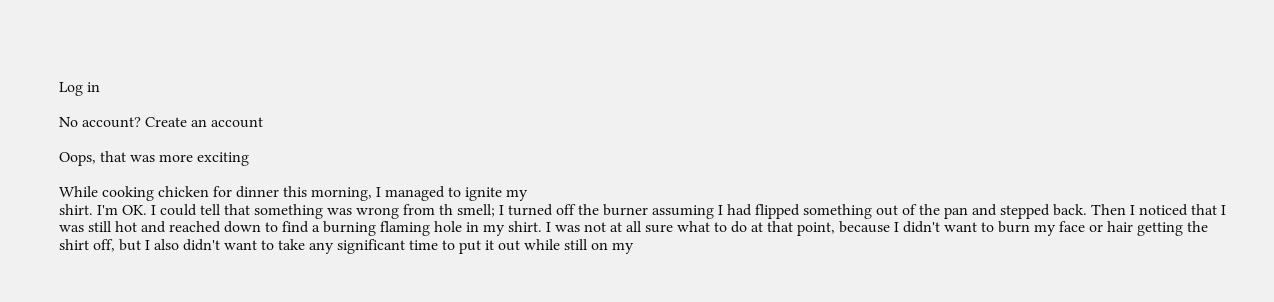Log in

No account? Create an account

Oops, that was more exciting

While cooking chicken for dinner this morning, I managed to ignite my
shirt. I'm OK. I could tell that something was wrong from th smell; I turned off the burner assuming I had flipped something out of the pan and stepped back. Then I noticed that I was still hot and reached down to find a burning flaming hole in my shirt. I was not at all sure what to do at that point, because I didn't want to burn my face or hair getting the shirt off, but I also didn't want to take any significant time to put it out while still on my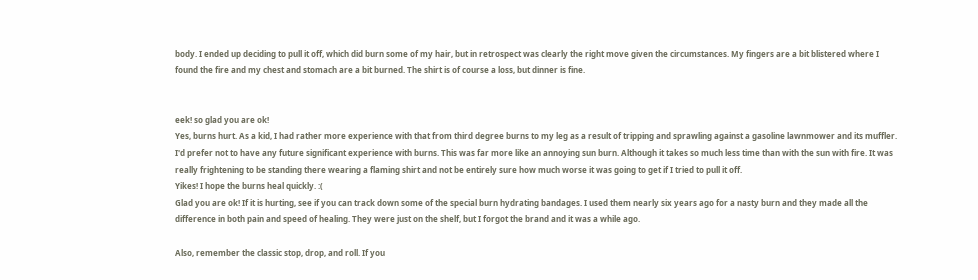body. I ended up deciding to pull it off, which did burn some of my hair, but in retrospect was clearly the right move given the circumstances. My fingers are a bit blistered where I found the fire and my chest and stomach are a bit burned. The shirt is of course a loss, but dinner is fine.


eek! so glad you are ok!
Yes, burns hurt. As a kid, I had rather more experience with that from third degree burns to my leg as a result of tripping and sprawling against a gasoline lawnmower and its muffler. I'd prefer not to have any future significant experience with burns. This was far more like an annoying sun burn. Although it takes so much less time than with the sun with fire. It was really frightening to be standing there wearing a flaming shirt and not be entirely sure how much worse it was going to get if I tried to pull it off.
Yikes! I hope the burns heal quickly. :(
Glad you are ok! If it is hurting, see if you can track down some of the special burn hydrating bandages. I used them nearly six years ago for a nasty burn and they made all the difference in both pain and speed of healing. They were just on the shelf, but I forgot the brand and it was a while ago.

Also, remember the classic stop, drop, and roll. If you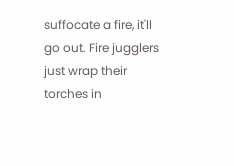suffocate a fire, it'll go out. Fire jugglers just wrap their torches in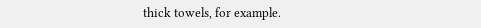thick towels, for example.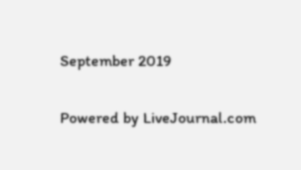September 2019

Powered by LiveJournal.com